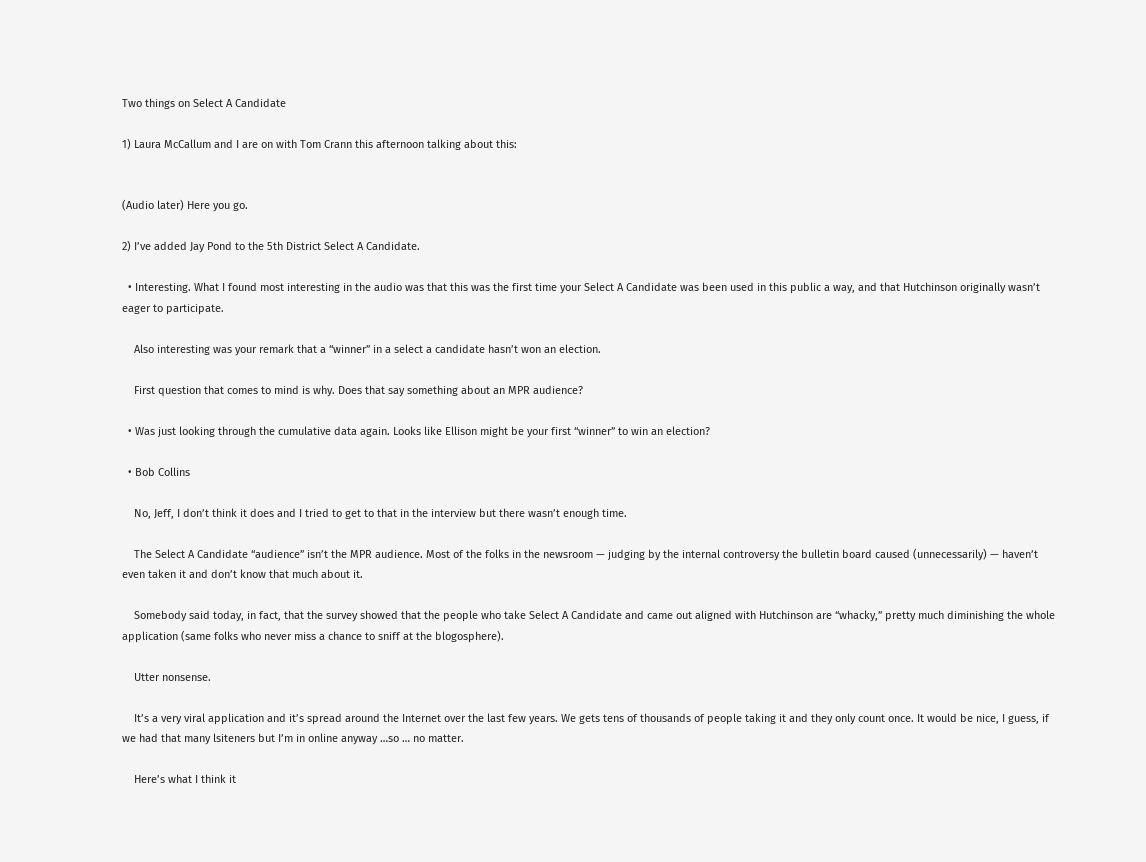Two things on Select A Candidate

1) Laura McCallum and I are on with Tom Crann this afternoon talking about this:


(Audio later) Here you go.

2) I’ve added Jay Pond to the 5th District Select A Candidate.

  • Interesting. What I found most interesting in the audio was that this was the first time your Select A Candidate was been used in this public a way, and that Hutchinson originally wasn’t eager to participate.

    Also interesting was your remark that a “winner” in a select a candidate hasn’t won an election.

    First question that comes to mind is why. Does that say something about an MPR audience?

  • Was just looking through the cumulative data again. Looks like Ellison might be your first “winner” to win an election?

  • Bob Collins

    No, Jeff, I don’t think it does and I tried to get to that in the interview but there wasn’t enough time.

    The Select A Candidate “audience” isn’t the MPR audience. Most of the folks in the newsroom — judging by the internal controversy the bulletin board caused (unnecessarily) — haven’t even taken it and don’t know that much about it.

    Somebody said today, in fact, that the survey showed that the people who take Select A Candidate and came out aligned with Hutchinson are “whacky,” pretty much diminishing the whole application (same folks who never miss a chance to sniff at the blogosphere).

    Utter nonsense.

    It’s a very viral application and it’s spread around the Internet over the last few years. We gets tens of thousands of people taking it and they only count once. It would be nice, I guess, if we had that many lsiteners but I’m in online anyway …so … no matter.

    Here’s what I think it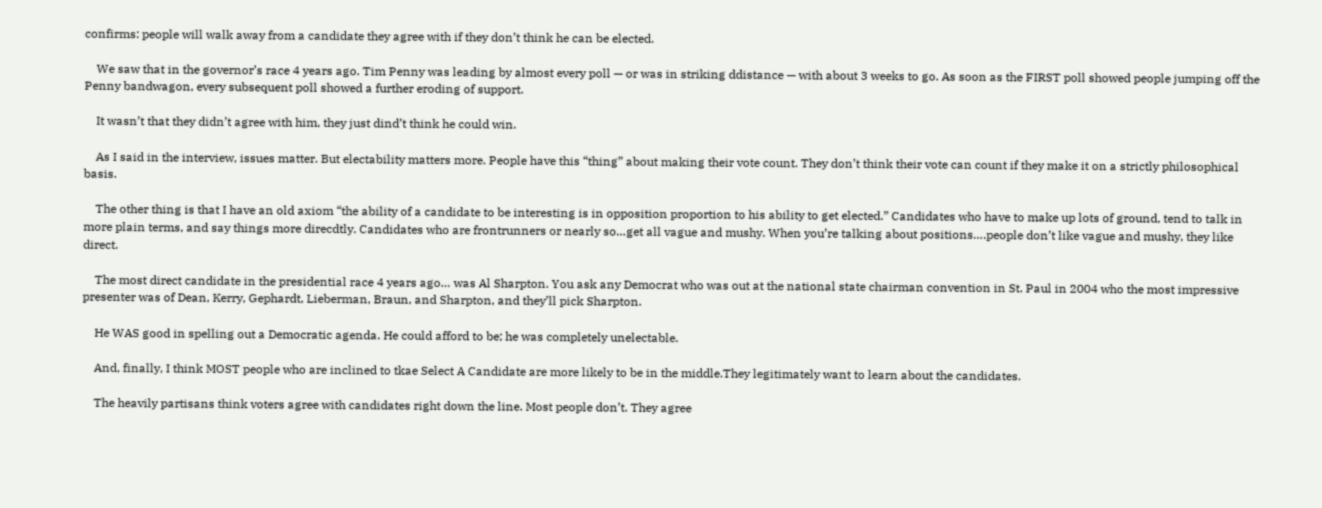confirms: people will walk away from a candidate they agree with if they don’t think he can be elected.

    We saw that in the governor’s race 4 years ago. Tim Penny was leading by almost every poll — or was in striking ddistance — with about 3 weeks to go. As soon as the FIRST poll showed people jumping off the Penny bandwagon, every subsequent poll showed a further eroding of support.

    It wasn’t that they didn’t agree with him, they just dind’t think he could win.

    As I said in the interview, issues matter. But electability matters more. People have this “thing” about making their vote count. They don’t think their vote can count if they make it on a strictly philosophical basis.

    The other thing is that I have an old axiom “the ability of a candidate to be interesting is in opposition proportion to his ability to get elected.” Candidates who have to make up lots of ground, tend to talk in more plain terms, and say things more direcdtly. Candidates who are frontrunners or nearly so…get all vague and mushy. When you’re talking about positions….people don’t like vague and mushy, they like direct.

    The most direct candidate in the presidential race 4 years ago… was Al Sharpton. You ask any Democrat who was out at the national state chairman convention in St. Paul in 2004 who the most impressive presenter was of Dean, Kerry, Gephardt, Lieberman, Braun, and Sharpton, and they’ll pick Sharpton.

    He WAS good in spelling out a Democratic agenda. He could afford to be; he was completely unelectable.

    And, finally, I think MOST people who are inclined to tkae Select A Candidate are more likely to be in the middle.They legitimately want to learn about the candidates.

    The heavily partisans think voters agree with candidates right down the line. Most people don’t. They agree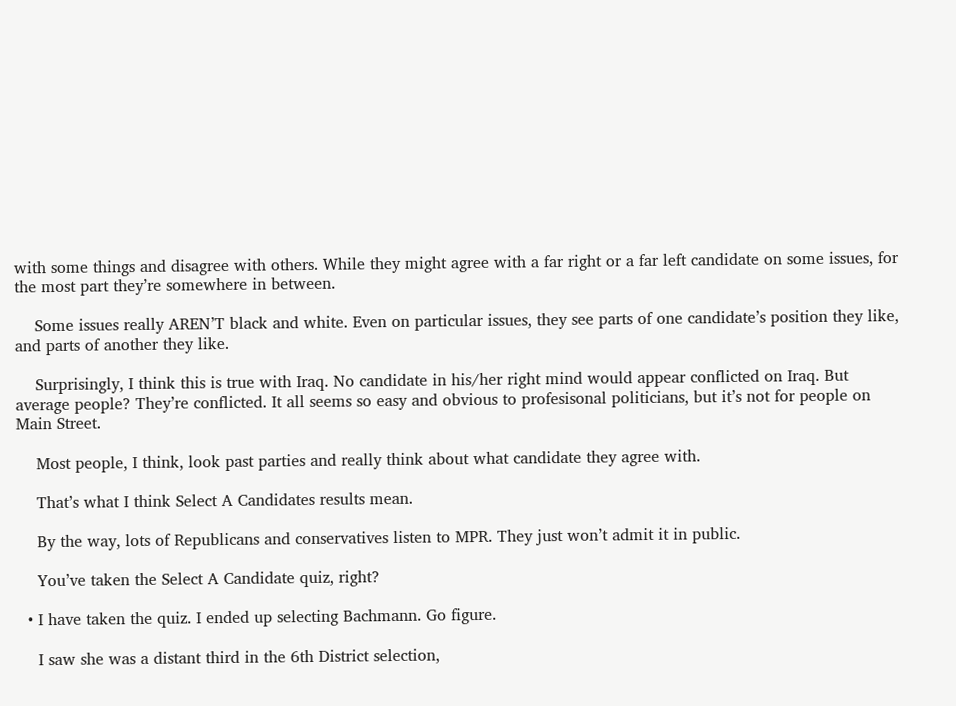with some things and disagree with others. While they might agree with a far right or a far left candidate on some issues, for the most part they’re somewhere in between.

    Some issues really AREN’T black and white. Even on particular issues, they see parts of one candidate’s position they like, and parts of another they like.

    Surprisingly, I think this is true with Iraq. No candidate in his/her right mind would appear conflicted on Iraq. But average people? They’re conflicted. It all seems so easy and obvious to profesisonal politicians, but it’s not for people on Main Street.

    Most people, I think, look past parties and really think about what candidate they agree with.

    That’s what I think Select A Candidates results mean.

    By the way, lots of Republicans and conservatives listen to MPR. They just won’t admit it in public.

    You’ve taken the Select A Candidate quiz, right?

  • I have taken the quiz. I ended up selecting Bachmann. Go figure.

    I saw she was a distant third in the 6th District selection,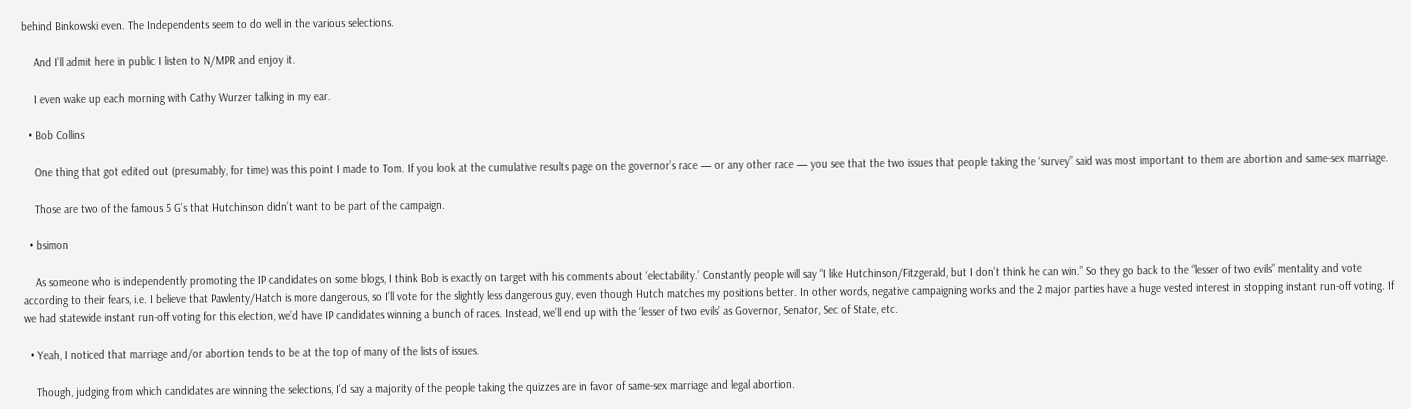behind Binkowski even. The Independents seem to do well in the various selections.

    And I’ll admit here in public I listen to N/MPR and enjoy it.

    I even wake up each morning with Cathy Wurzer talking in my ear.

  • Bob Collins

    One thing that got edited out (presumably, for time) was this point I made to Tom. If you look at the cumulative results page on the governor’s race — or any other race — you see that the two issues that people taking the ‘survey” said was most important to them are abortion and same-sex marriage.

    Those are two of the famous 5 G’s that Hutchinson didn’t want to be part of the campaign.

  • bsimon

    As someone who is independently promoting the IP candidates on some blogs, I think Bob is exactly on target with his comments about ‘electability.’ Constantly people will say “I like Hutchinson/Fitzgerald, but I don’t think he can win.” So they go back to the “lesser of two evils” mentality and vote according to their fears, i.e. I believe that Pawlenty/Hatch is more dangerous, so I’ll vote for the slightly less dangerous guy, even though Hutch matches my positions better. In other words, negative campaigning works and the 2 major parties have a huge vested interest in stopping instant run-off voting. If we had statewide instant run-off voting for this election, we’d have IP candidates winning a bunch of races. Instead, we’ll end up with the ‘lesser of two evils’ as Governor, Senator, Sec of State, etc.

  • Yeah, I noticed that marriage and/or abortion tends to be at the top of many of the lists of issues.

    Though, judging from which candidates are winning the selections, I’d say a majority of the people taking the quizzes are in favor of same-sex marriage and legal abortion.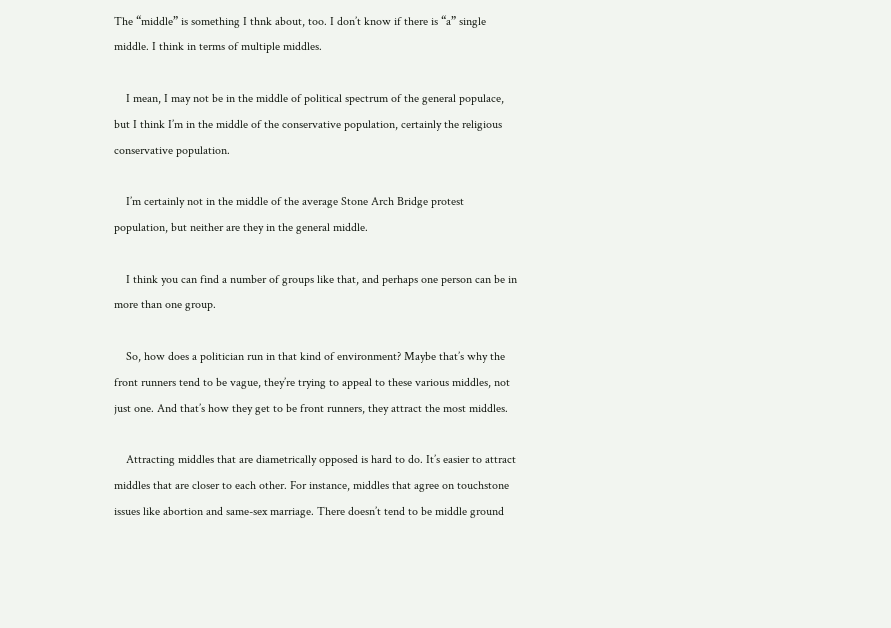The “middle” is something I thnk about, too. I don’t know if there is “a” single middle. I think in terms of multiple middles.

    I mean, I may not be in the middle of political spectrum of the general populace, but I think I’m in the middle of the conservative population, certainly the religious conservative population.

    I’m certainly not in the middle of the average Stone Arch Bridge protest population, but neither are they in the general middle.

    I think you can find a number of groups like that, and perhaps one person can be in more than one group.

    So, how does a politician run in that kind of environment? Maybe that’s why the front runners tend to be vague, they’re trying to appeal to these various middles, not just one. And that’s how they get to be front runners, they attract the most middles.

    Attracting middles that are diametrically opposed is hard to do. It’s easier to attract middles that are closer to each other. For instance, middles that agree on touchstone issues like abortion and same-sex marriage. There doesn’t tend to be middle ground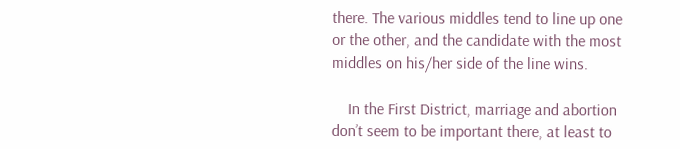there. The various middles tend to line up one or the other, and the candidate with the most middles on his/her side of the line wins.

    In the First District, marriage and abortion don’t seem to be important there, at least to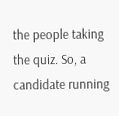the people taking the quiz. So, a candidate running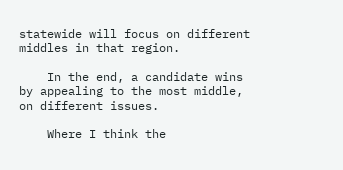statewide will focus on different middles in that region.

    In the end, a candidate wins by appealing to the most middle, on different issues.

    Where I think the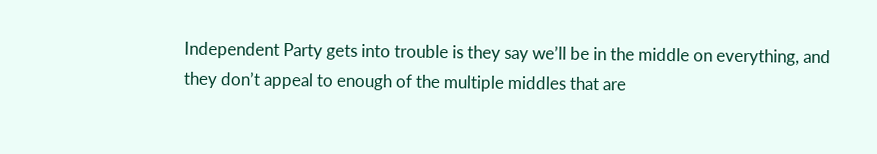Independent Party gets into trouble is they say we’ll be in the middle on everything, and they don’t appeal to enough of the multiple middles that are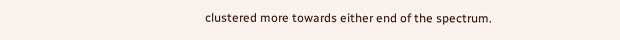clustered more towards either end of the spectrum.